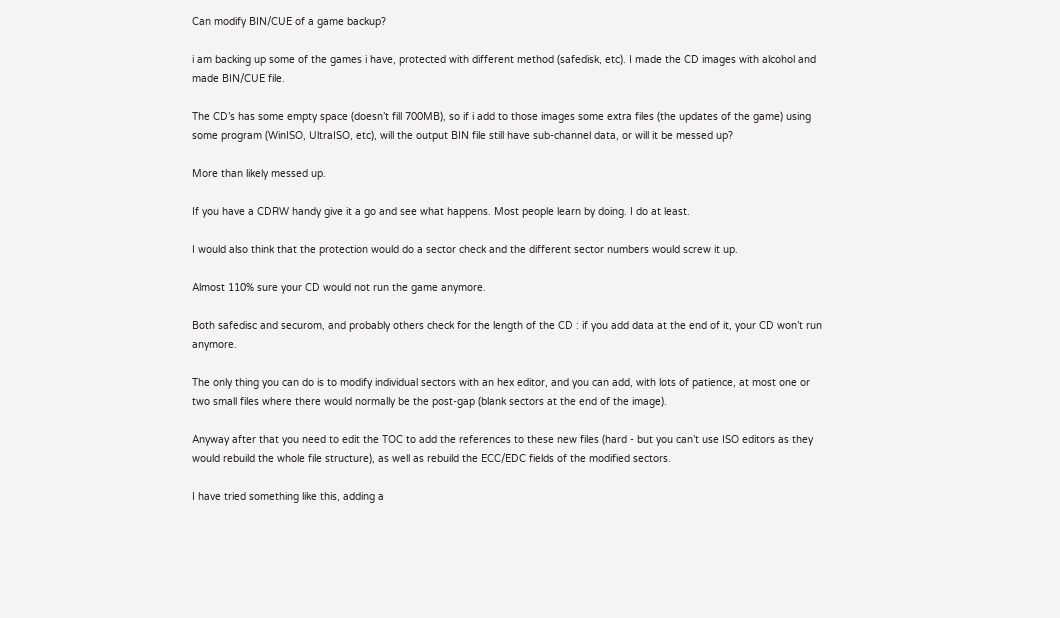Can modify BIN/CUE of a game backup?

i am backing up some of the games i have, protected with different method (safedisk, etc). I made the CD images with alcohol and made BIN/CUE file.

The CD’s has some empty space (doesn’t fill 700MB), so if i add to those images some extra files (the updates of the game) using some program (WinISO, UltraISO, etc), will the output BIN file still have sub-channel data, or will it be messed up?

More than likely messed up.

If you have a CDRW handy give it a go and see what happens. Most people learn by doing. I do at least.

I would also think that the protection would do a sector check and the different sector numbers would screw it up.

Almost 110% sure your CD would not run the game anymore.

Both safedisc and securom, and probably others check for the length of the CD : if you add data at the end of it, your CD won’t run anymore.

The only thing you can do is to modify individual sectors with an hex editor, and you can add, with lots of patience, at most one or two small files where there would normally be the post-gap (blank sectors at the end of the image).

Anyway after that you need to edit the TOC to add the references to these new files (hard - but you can’t use ISO editors as they would rebuild the whole file structure), as well as rebuild the ECC/EDC fields of the modified sectors.

I have tried something like this, adding a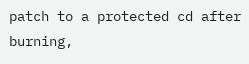patch to a protected cd after burning,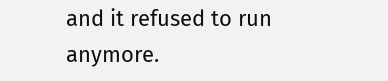and it refused to run anymore.